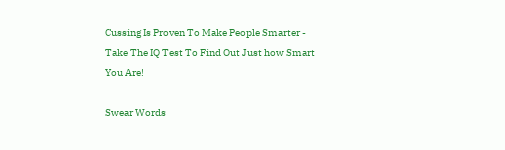Cussing Is Proven To Make People Smarter - Take The IQ Test To Find Out Just how Smart You Are!

Swear Words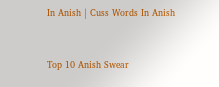In Anish | Cuss Words In Anish


Top 10 Anish Swear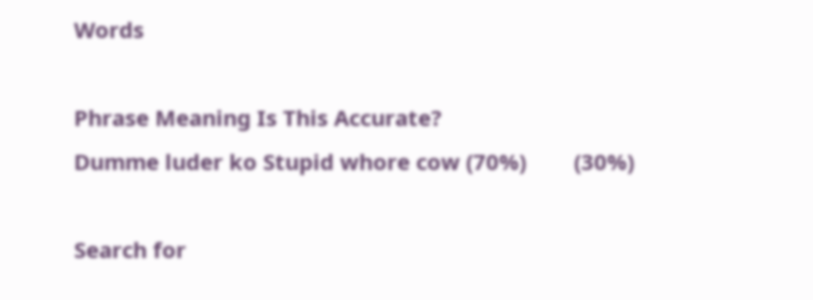Words

Phrase Meaning Is This Accurate?
Dumme luder ko Stupid whore cow (70%)        (30%)

Search for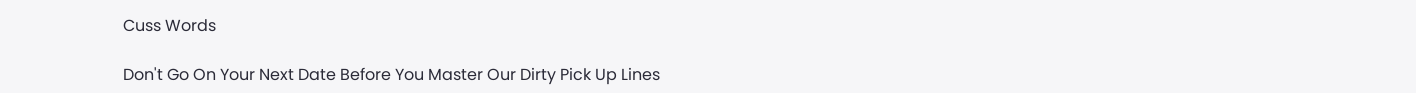Cuss Words

Don't Go On Your Next Date Before You Master Our Dirty Pick Up Lines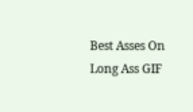Best Asses On Long Ass GIF